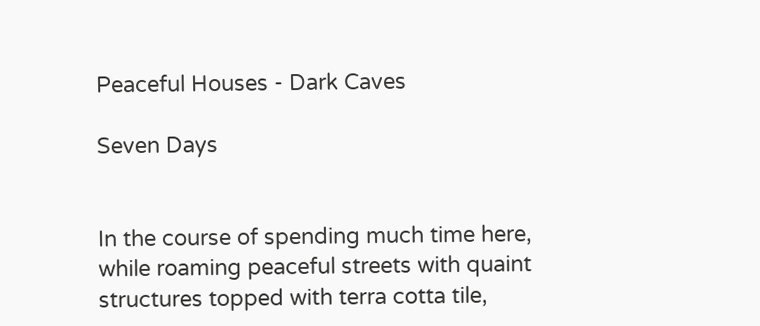Peaceful Houses - Dark Caves

Seven Days


In the course of spending much time here, while roaming peaceful streets with quaint structures topped with terra cotta tile,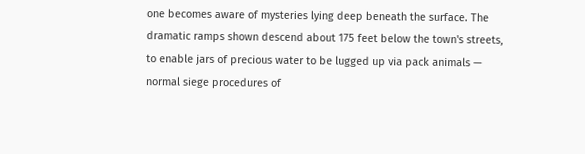one becomes aware of mysteries lying deep beneath the surface. The dramatic ramps shown descend about 175 feet below the town's streets, to enable jars of precious water to be lugged up via pack animals — normal siege procedures of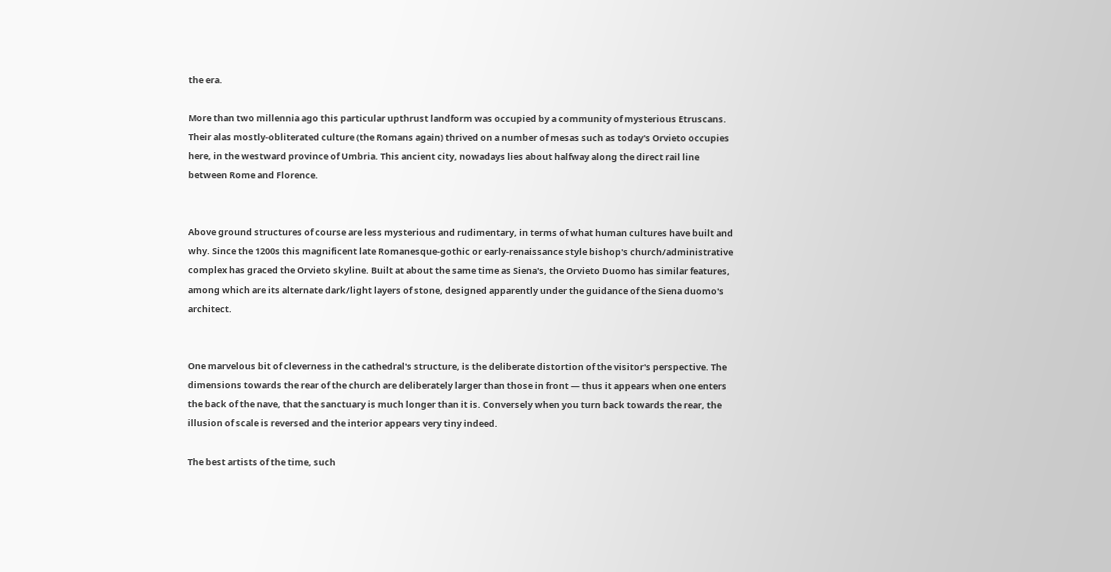the era.

More than two millennia ago this particular upthrust landform was occupied by a community of mysterious Etruscans. Their alas mostly-obliterated culture (the Romans again) thrived on a number of mesas such as today's Orvieto occupies here, in the westward province of Umbria. This ancient city, nowadays lies about halfway along the direct rail line between Rome and Florence.


Above ground structures of course are less mysterious and rudimentary, in terms of what human cultures have built and why. Since the 1200s this magnificent late Romanesque-gothic or early-renaissance style bishop's church/administrative complex has graced the Orvieto skyline. Built at about the same time as Siena's, the Orvieto Duomo has similar features, among which are its alternate dark/light layers of stone, designed apparently under the guidance of the Siena duomo's architect.


One marvelous bit of cleverness in the cathedral's structure, is the deliberate distortion of the visitor's perspective. The dimensions towards the rear of the church are deliberately larger than those in front — thus it appears when one enters the back of the nave, that the sanctuary is much longer than it is. Conversely when you turn back towards the rear, the illusion of scale is reversed and the interior appears very tiny indeed.

The best artists of the time, such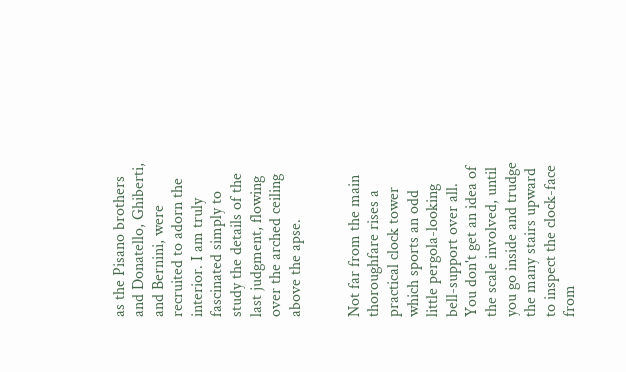as the Pisano brothers and Donatello, Ghiberti, and Bernini, were recruited to adorn the interior. I am truly fascinated simply to study the details of the last judgment, flowing over the arched ceiling above the apse.


Not far from the main thoroughfare rises a practical clock tower  which sports an odd little pergola-looking bell-support over all. You don't get an idea of the scale involved, until you go inside and trudge the many stairs upward to inspect the clock-face from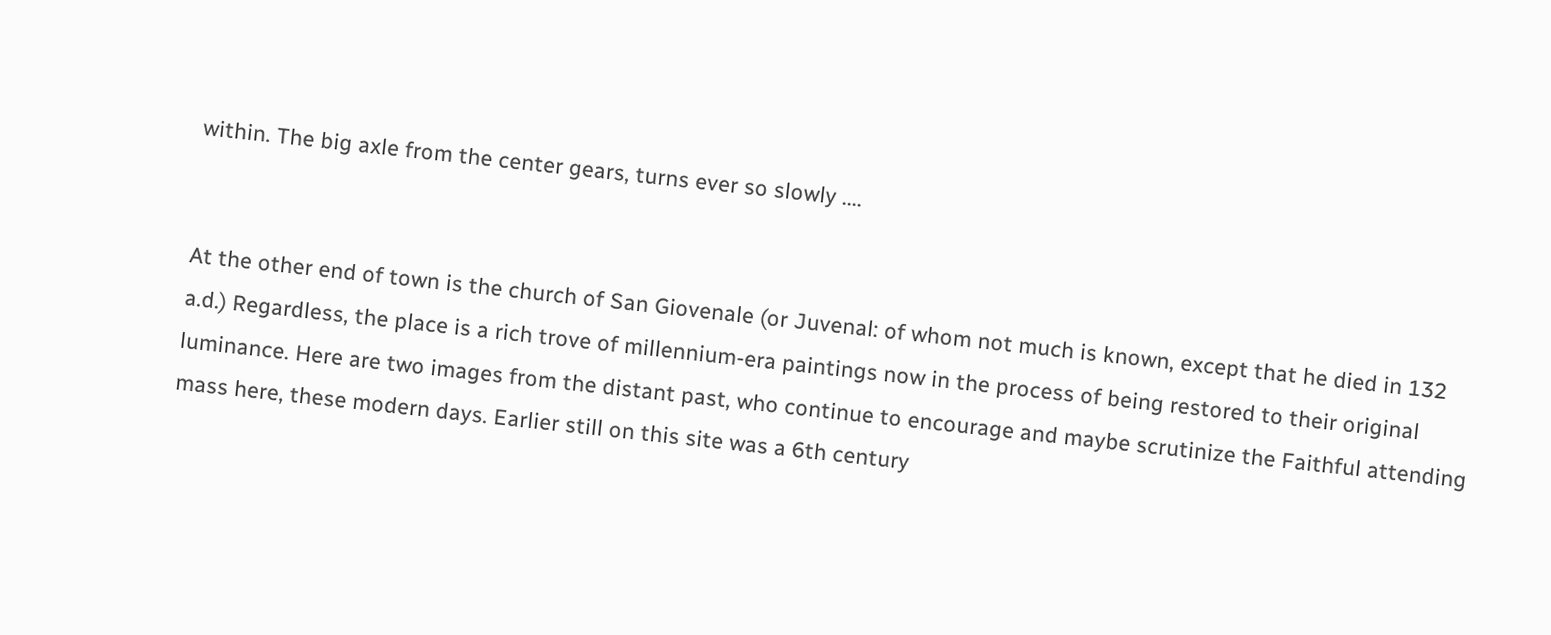within. The big axle from the center gears, turns ever so slowly ....


At the other end of town is the church of San Giovenale (or Juvenal: of whom not much is known, except that he died in 132 a.d.) Regardless, the place is a rich trove of millennium-era paintings now in the process of being restored to their original luminance. Here are two images from the distant past, who continue to encourage and maybe scrutinize the Faithful attending mass here, these modern days. Earlier still on this site was a 6th century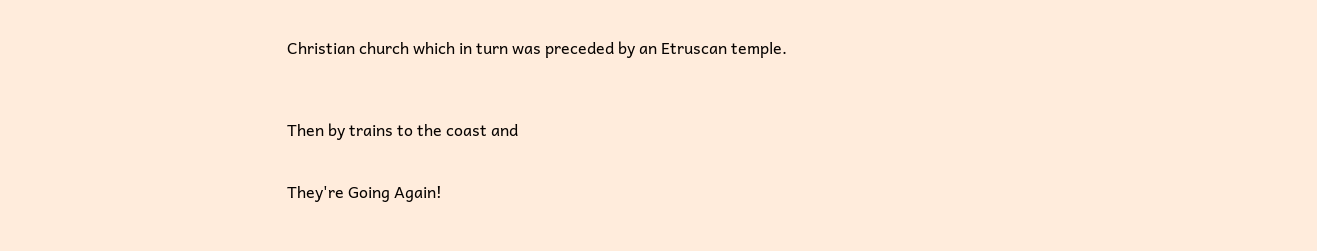Christian church which in turn was preceded by an Etruscan temple.



Then by trains to the coast and


They're Going Again!